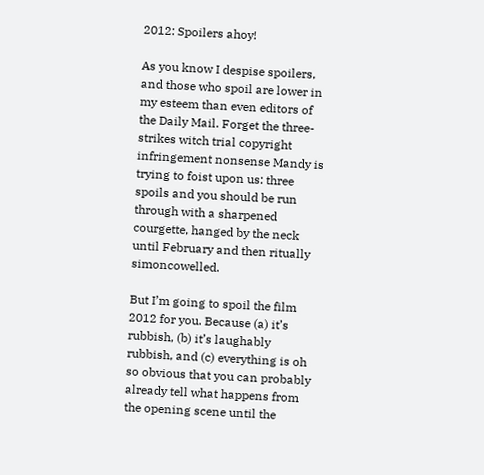2012: Spoilers ahoy!

As you know I despise spoilers, and those who spoil are lower in my esteem than even editors of the Daily Mail. Forget the three-strikes witch trial copyright infringement nonsense Mandy is trying to foist upon us: three spoils and you should be run through with a sharpened courgette, hanged by the neck until February and then ritually simoncowelled.

But I’m going to spoil the film 2012 for you. Because (a) it’s rubbish, (b) it’s laughably rubbish, and (c) everything is oh so obvious that you can probably already tell what happens from the opening scene until the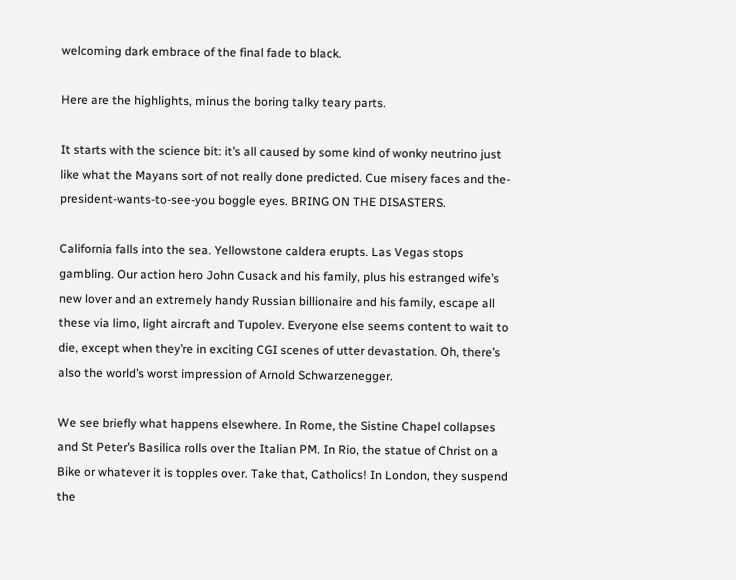welcoming dark embrace of the final fade to black.

Here are the highlights, minus the boring talky teary parts.

It starts with the science bit: it’s all caused by some kind of wonky neutrino just like what the Mayans sort of not really done predicted. Cue misery faces and the-president-wants-to-see-you boggle eyes. BRING ON THE DISASTERS.

California falls into the sea. Yellowstone caldera erupts. Las Vegas stops gambling. Our action hero John Cusack and his family, plus his estranged wife’s new lover and an extremely handy Russian billionaire and his family, escape all these via limo, light aircraft and Tupolev. Everyone else seems content to wait to die, except when they’re in exciting CGI scenes of utter devastation. Oh, there’s also the world’s worst impression of Arnold Schwarzenegger.

We see briefly what happens elsewhere. In Rome, the Sistine Chapel collapses and St Peter’s Basilica rolls over the Italian PM. In Rio, the statue of Christ on a Bike or whatever it is topples over. Take that, Catholics! In London, they suspend the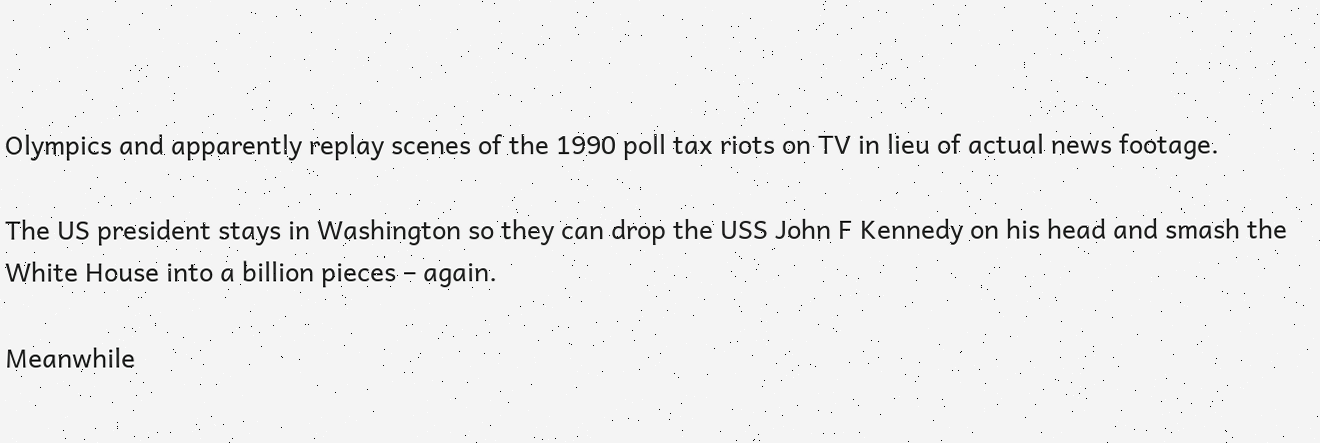Olympics and apparently replay scenes of the 1990 poll tax riots on TV in lieu of actual news footage.

The US president stays in Washington so they can drop the USS John F Kennedy on his head and smash the White House into a billion pieces – again.

Meanwhile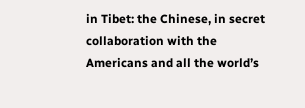in Tibet: the Chinese, in secret collaboration with the Americans and all the world’s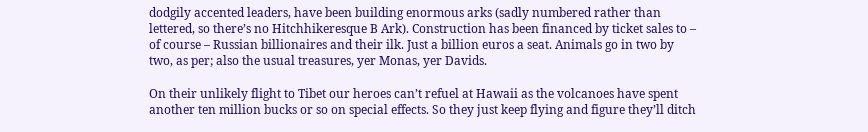dodgily accented leaders, have been building enormous arks (sadly numbered rather than lettered, so there’s no Hitchhikeresque B Ark). Construction has been financed by ticket sales to – of course – Russian billionaires and their ilk. Just a billion euros a seat. Animals go in two by two, as per; also the usual treasures, yer Monas, yer Davids.

On their unlikely flight to Tibet our heroes can’t refuel at Hawaii as the volcanoes have spent another ten million bucks or so on special effects. So they just keep flying and figure they’ll ditch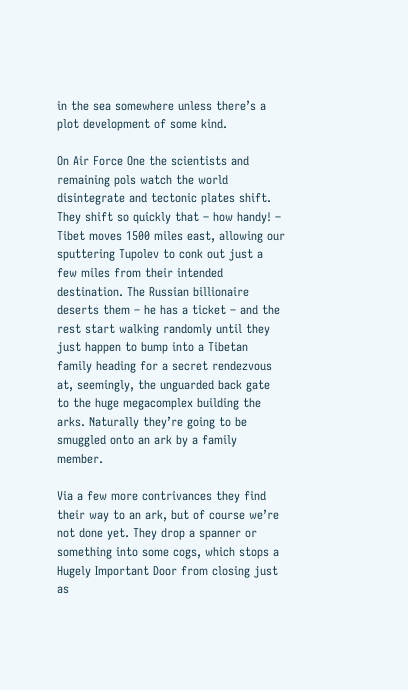in the sea somewhere unless there’s a plot development of some kind.

On Air Force One the scientists and remaining pols watch the world disintegrate and tectonic plates shift. They shift so quickly that – how handy! – Tibet moves 1500 miles east, allowing our sputtering Tupolev to conk out just a few miles from their intended destination. The Russian billionaire deserts them – he has a ticket – and the rest start walking randomly until they just happen to bump into a Tibetan family heading for a secret rendezvous at, seemingly, the unguarded back gate to the huge megacomplex building the arks. Naturally they’re going to be smuggled onto an ark by a family member.

Via a few more contrivances they find their way to an ark, but of course we’re not done yet. They drop a spanner or something into some cogs, which stops a Hugely Important Door from closing just as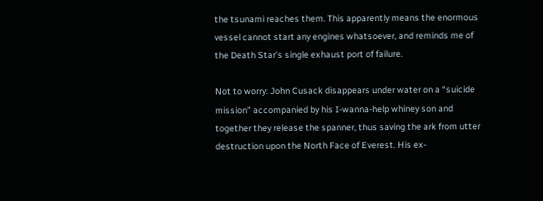the tsunami reaches them. This apparently means the enormous vessel cannot start any engines whatsoever, and reminds me of the Death Star’s single exhaust port of failure.

Not to worry: John Cusack disappears under water on a “suicide mission” accompanied by his I-wanna-help whiney son and together they release the spanner, thus saving the ark from utter destruction upon the North Face of Everest. His ex-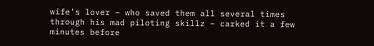wife’s lover – who saved them all several times through his mad piloting skillz – carked it a few minutes before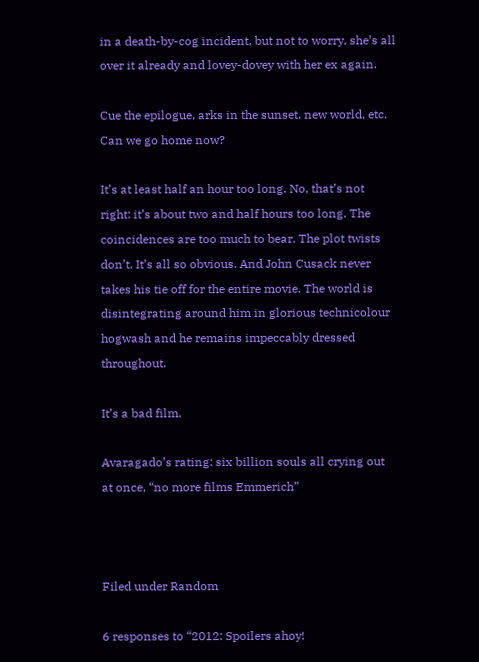in a death-by-cog incident, but not to worry, she’s all over it already and lovey-dovey with her ex again.

Cue the epilogue, arks in the sunset, new world, etc. Can we go home now?

It’s at least half an hour too long. No, that’s not right: it’s about two and half hours too long. The coincidences are too much to bear. The plot twists don’t. It’s all so obvious. And John Cusack never takes his tie off for the entire movie. The world is disintegrating around him in glorious technicolour hogwash and he remains impeccably dressed throughout.

It’s a bad film.

Avaragado’s rating: six billion souls all crying out at once, “no more films Emmerich”



Filed under Random

6 responses to “2012: Spoilers ahoy!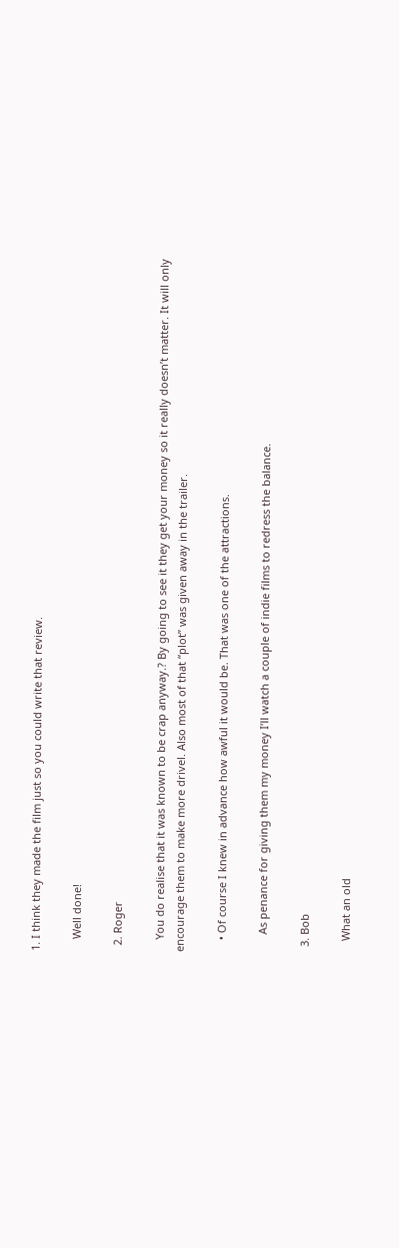1. I think they made the film just so you could write that review.

    Well done!

  2. Roger

    You do realise that it was known to be crap anyway.? By going to see it they get your money so it really doesn’t matter. It will only encourage them to make more drivel. Also most of that “plot” was given away in the trailer.

    • Of course I knew in advance how awful it would be. That was one of the attractions.

      As penance for giving them my money I’ll watch a couple of indie films to redress the balance.

  3. Bob

    What an old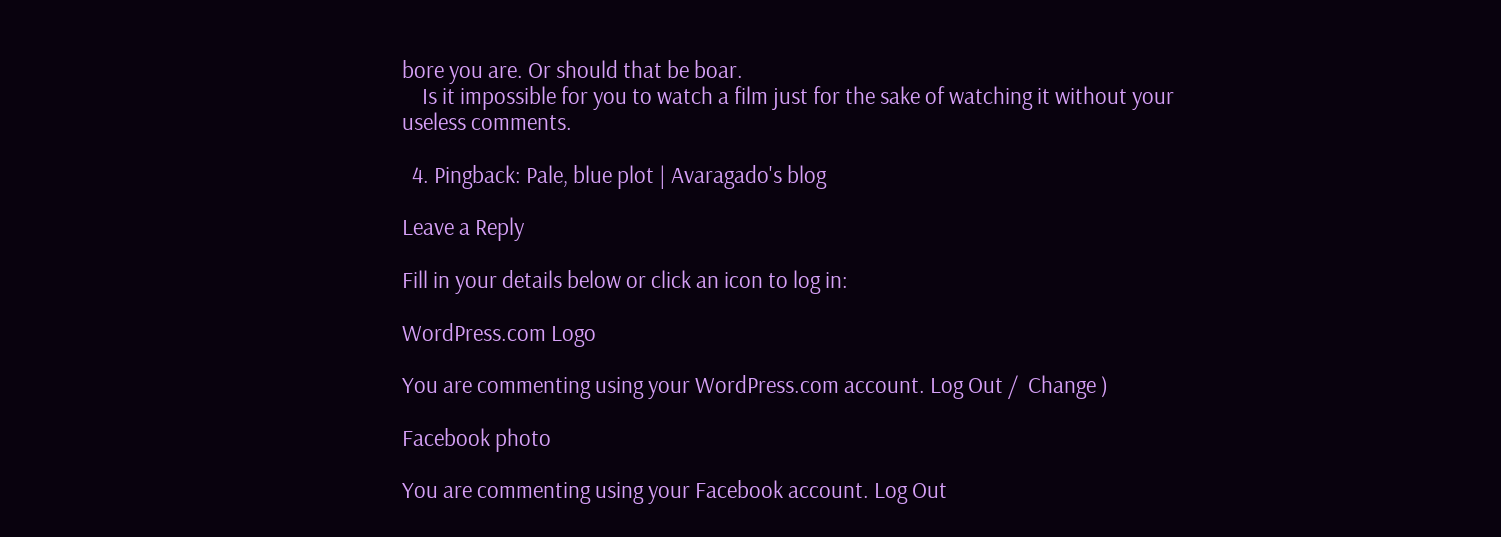bore you are. Or should that be boar.
    Is it impossible for you to watch a film just for the sake of watching it without your useless comments.

  4. Pingback: Pale, blue plot | Avaragado's blog

Leave a Reply

Fill in your details below or click an icon to log in:

WordPress.com Logo

You are commenting using your WordPress.com account. Log Out /  Change )

Facebook photo

You are commenting using your Facebook account. Log Out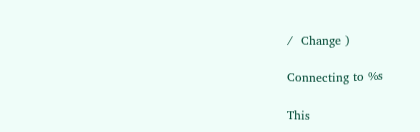/  Change )

Connecting to %s

This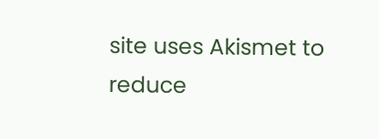site uses Akismet to reduce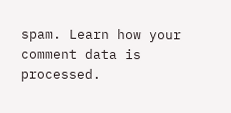spam. Learn how your comment data is processed.